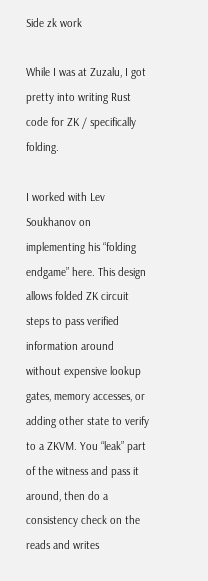Side zk work

While I was at Zuzalu, I got pretty into writing Rust code for ZK / specifically folding.

I worked with Lev Soukhanov on implementing his “folding endgame” here. This design allows folded ZK circuit steps to pass verified information around without expensive lookup gates, memory accesses, or adding other state to verify to a ZKVM. You “leak” part of the witness and pass it around, then do a consistency check on the reads and writes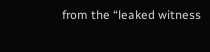from the “leaked witness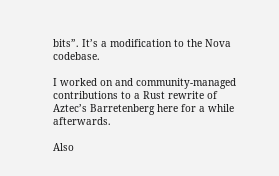bits”. It’s a modification to the Nova codebase.

I worked on and community-managed contributions to a Rust rewrite of Aztec’s Barretenberg here for a while afterwards.

Also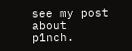see my post about p1nch.